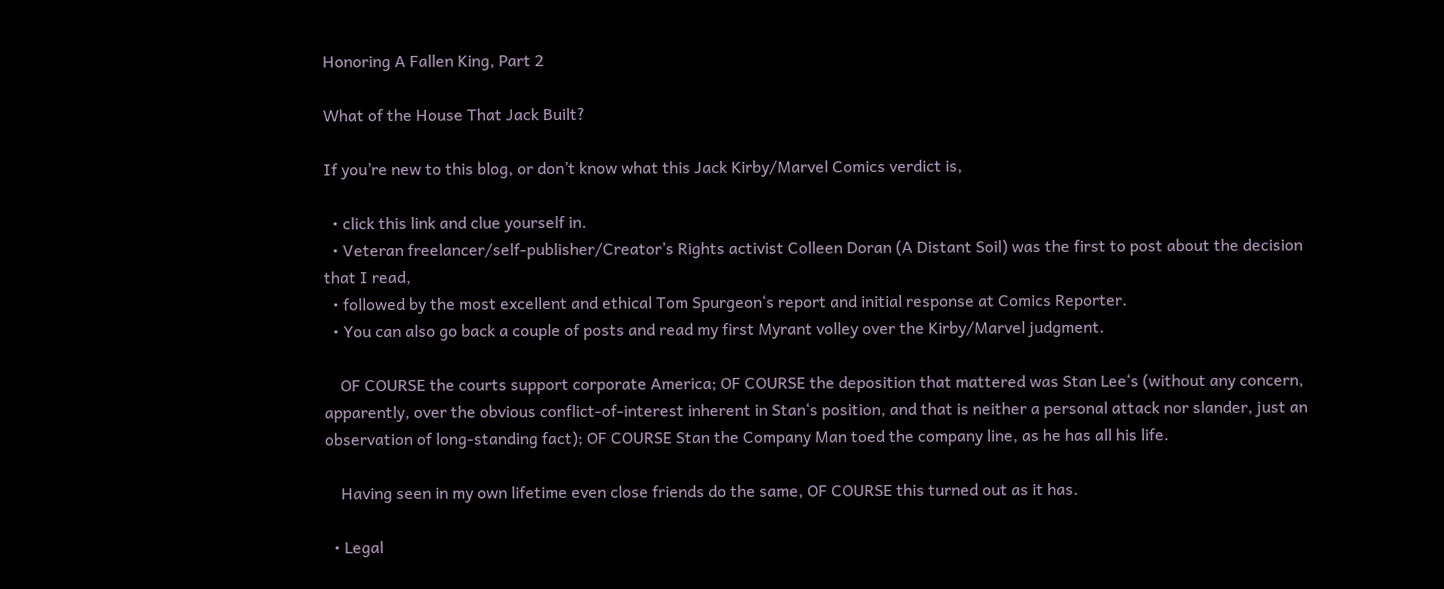Honoring A Fallen King, Part 2

What of the House That Jack Built?

If you’re new to this blog, or don’t know what this Jack Kirby/Marvel Comics verdict is,

  • click this link and clue yourself in.
  • Veteran freelancer/self-publisher/Creator’s Rights activist Colleen Doran (A Distant Soil) was the first to post about the decision that I read,
  • followed by the most excellent and ethical Tom Spurgeon‘s report and initial response at Comics Reporter.
  • You can also go back a couple of posts and read my first Myrant volley over the Kirby/Marvel judgment.

    OF COURSE the courts support corporate America; OF COURSE the deposition that mattered was Stan Lee‘s (without any concern, apparently, over the obvious conflict-of-interest inherent in Stan‘s position, and that is neither a personal attack nor slander, just an observation of long-standing fact); OF COURSE Stan the Company Man toed the company line, as he has all his life.

    Having seen in my own lifetime even close friends do the same, OF COURSE this turned out as it has.

  • Legal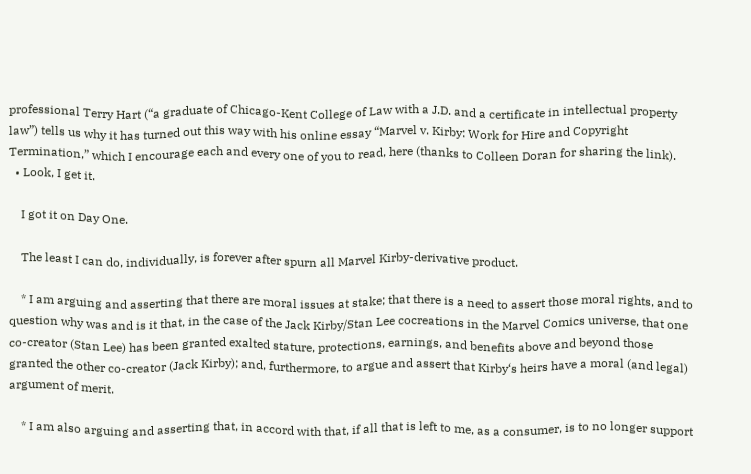professional Terry Hart (“a graduate of Chicago-Kent College of Law with a J.D. and a certificate in intellectual property law”) tells us why it has turned out this way with his online essay “Marvel v. Kirby: Work for Hire and Copyright Termination,” which I encourage each and every one of you to read, here (thanks to Colleen Doran for sharing the link).
  • Look, I get it.

    I got it on Day One.

    The least I can do, individually, is forever after spurn all Marvel Kirby-derivative product.

    * I am arguing and asserting that there are moral issues at stake; that there is a need to assert those moral rights, and to question why was and is it that, in the case of the Jack Kirby/Stan Lee cocreations in the Marvel Comics universe, that one co-creator (Stan Lee) has been granted exalted stature, protections, earnings, and benefits above and beyond those granted the other co-creator (Jack Kirby); and, furthermore, to argue and assert that Kirby‘s heirs have a moral (and legal) argument of merit.

    * I am also arguing and asserting that, in accord with that, if all that is left to me, as a consumer, is to no longer support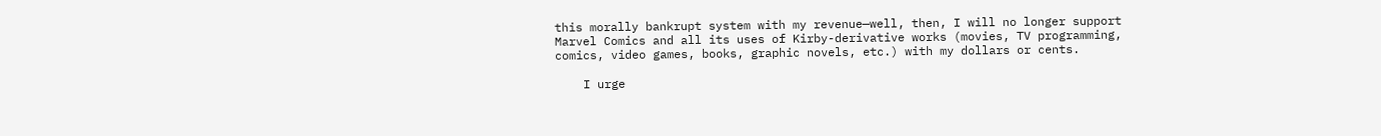this morally bankrupt system with my revenue—well, then, I will no longer support Marvel Comics and all its uses of Kirby-derivative works (movies, TV programming, comics, video games, books, graphic novels, etc.) with my dollars or cents.

    I urge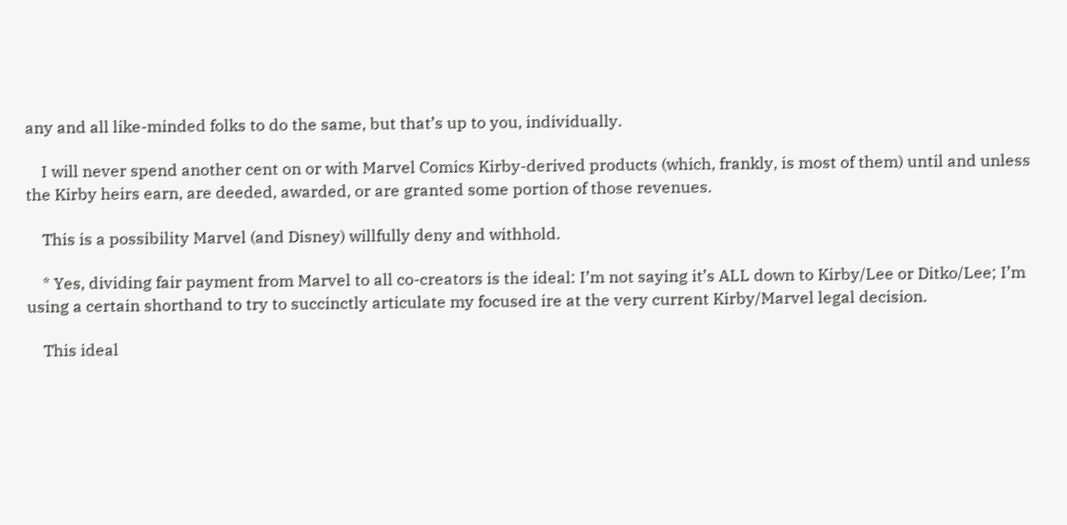any and all like-minded folks to do the same, but that’s up to you, individually.

    I will never spend another cent on or with Marvel Comics Kirby-derived products (which, frankly, is most of them) until and unless the Kirby heirs earn, are deeded, awarded, or are granted some portion of those revenues.

    This is a possibility Marvel (and Disney) willfully deny and withhold.

    * Yes, dividing fair payment from Marvel to all co-creators is the ideal: I’m not saying it’s ALL down to Kirby/Lee or Ditko/Lee; I’m using a certain shorthand to try to succinctly articulate my focused ire at the very current Kirby/Marvel legal decision.

    This ideal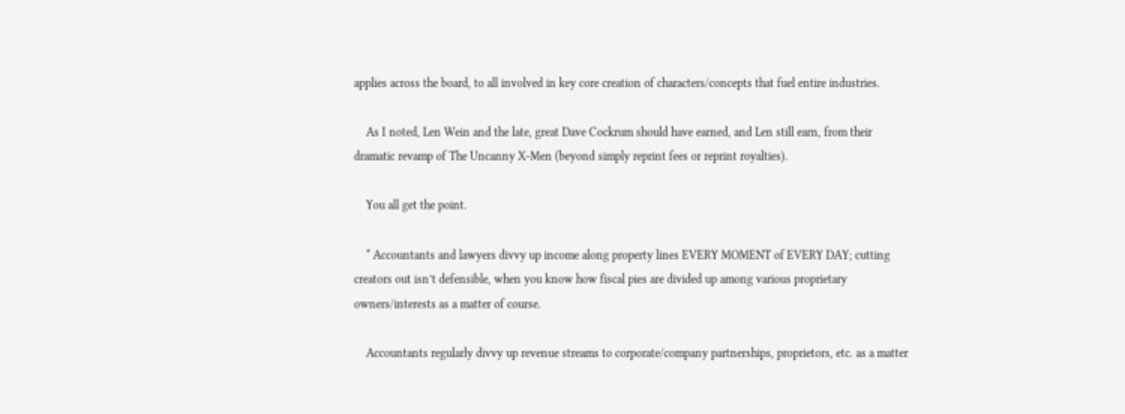applies across the board, to all involved in key core creation of characters/concepts that fuel entire industries.

    As I noted, Len Wein and the late, great Dave Cockrum should have earned, and Len still earn, from their dramatic revamp of The Uncanny X-Men (beyond simply reprint fees or reprint royalties).

    You all get the point.

    * Accountants and lawyers divvy up income along property lines EVERY MOMENT of EVERY DAY; cutting creators out isn’t defensible, when you know how fiscal pies are divided up among various proprietary owners/interests as a matter of course.

    Accountants regularly divvy up revenue streams to corporate/company partnerships, proprietors, etc. as a matter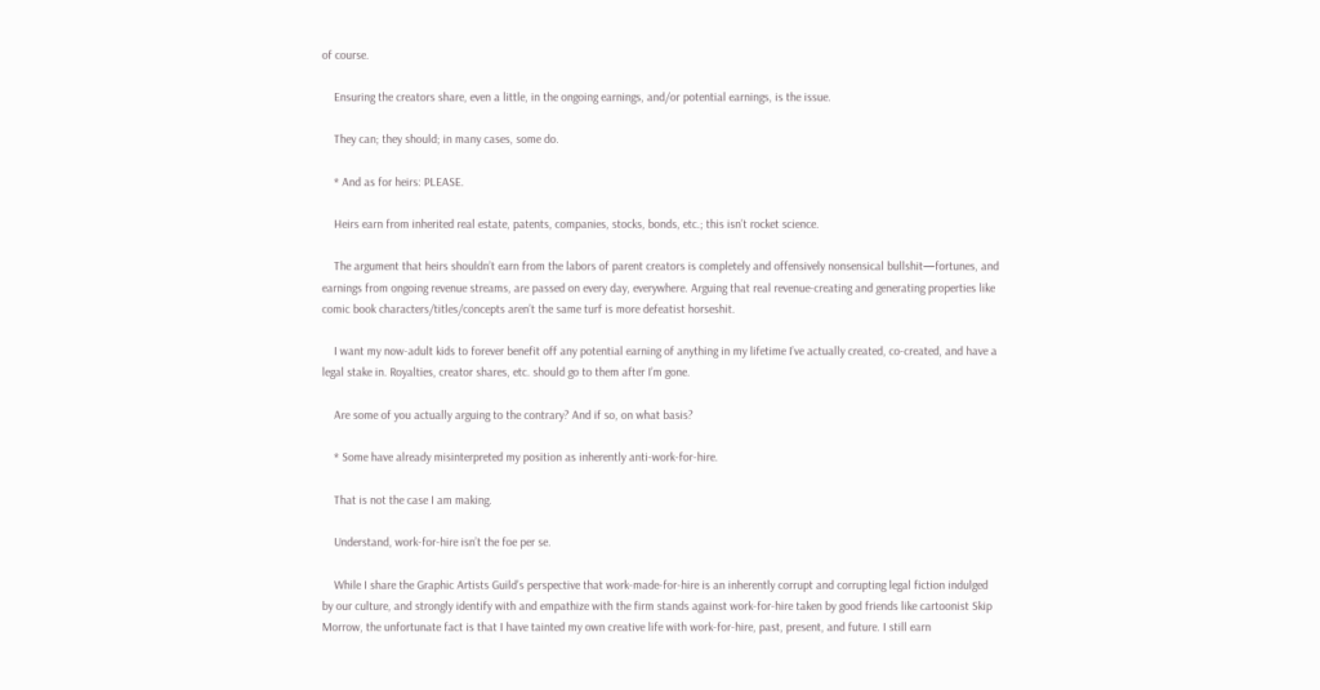of course.

    Ensuring the creators share, even a little, in the ongoing earnings, and/or potential earnings, is the issue.

    They can; they should; in many cases, some do.

    * And as for heirs: PLEASE.

    Heirs earn from inherited real estate, patents, companies, stocks, bonds, etc.; this isn’t rocket science.

    The argument that heirs shouldn’t earn from the labors of parent creators is completely and offensively nonsensical bullshit—fortunes, and earnings from ongoing revenue streams, are passed on every day, everywhere. Arguing that real revenue-creating and generating properties like comic book characters/titles/concepts aren’t the same turf is more defeatist horseshit.

    I want my now-adult kids to forever benefit off any potential earning of anything in my lifetime I’ve actually created, co-created, and have a legal stake in. Royalties, creator shares, etc. should go to them after I’m gone.

    Are some of you actually arguing to the contrary? And if so, on what basis?

    * Some have already misinterpreted my position as inherently anti-work-for-hire.

    That is not the case I am making.

    Understand, work-for-hire isn’t the foe per se.

    While I share the Graphic Artists Guild’s perspective that work-made-for-hire is an inherently corrupt and corrupting legal fiction indulged by our culture, and strongly identify with and empathize with the firm stands against work-for-hire taken by good friends like cartoonist Skip Morrow, the unfortunate fact is that I have tainted my own creative life with work-for-hire, past, present, and future. I still earn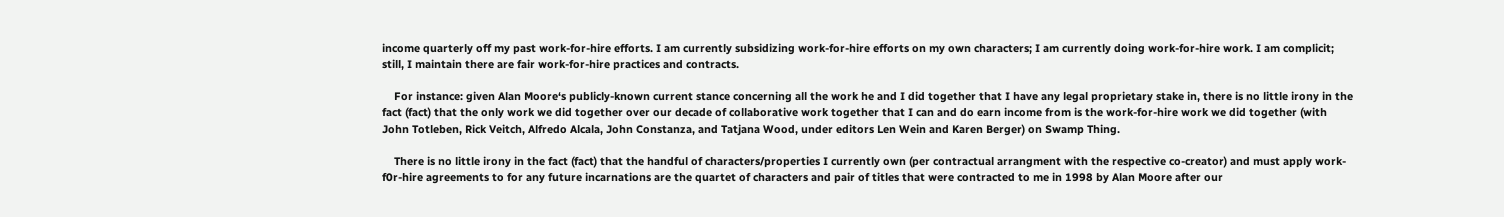income quarterly off my past work-for-hire efforts. I am currently subsidizing work-for-hire efforts on my own characters; I am currently doing work-for-hire work. I am complicit; still, I maintain there are fair work-for-hire practices and contracts.

    For instance: given Alan Moore‘s publicly-known current stance concerning all the work he and I did together that I have any legal proprietary stake in, there is no little irony in the fact (fact) that the only work we did together over our decade of collaborative work together that I can and do earn income from is the work-for-hire work we did together (with John Totleben, Rick Veitch, Alfredo Alcala, John Constanza, and Tatjana Wood, under editors Len Wein and Karen Berger) on Swamp Thing.

    There is no little irony in the fact (fact) that the handful of characters/properties I currently own (per contractual arrangment with the respective co-creator) and must apply work-f0r-hire agreements to for any future incarnations are the quartet of characters and pair of titles that were contracted to me in 1998 by Alan Moore after our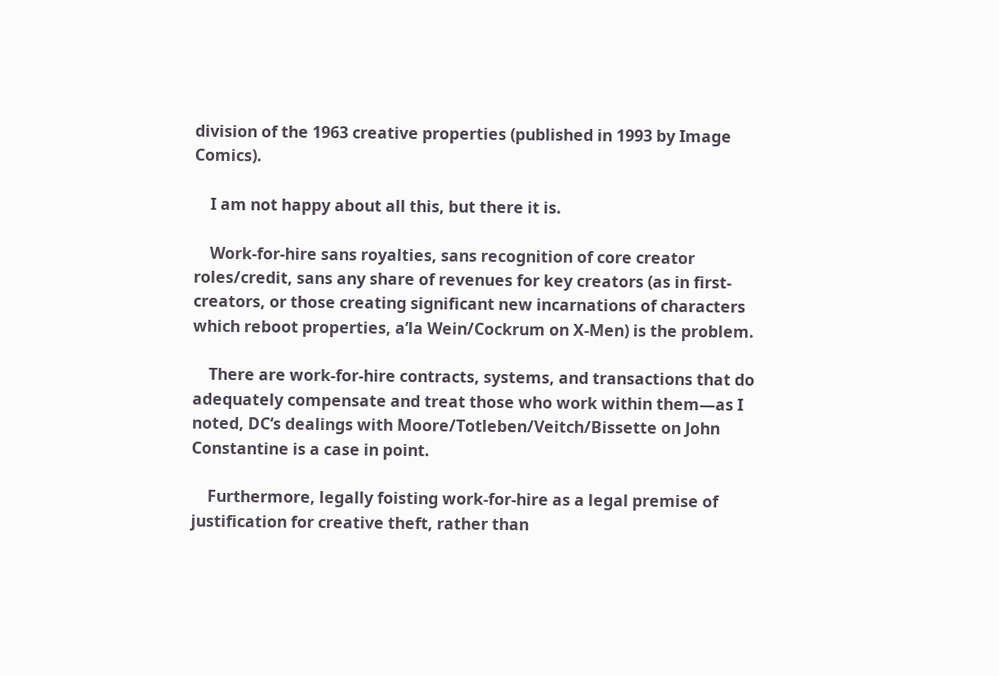division of the 1963 creative properties (published in 1993 by Image Comics).

    I am not happy about all this, but there it is.

    Work-for-hire sans royalties, sans recognition of core creator roles/credit, sans any share of revenues for key creators (as in first-creators, or those creating significant new incarnations of characters which reboot properties, a’la Wein/Cockrum on X-Men) is the problem.

    There are work-for-hire contracts, systems, and transactions that do adequately compensate and treat those who work within them—as I noted, DC‘s dealings with Moore/Totleben/Veitch/Bissette on John Constantine is a case in point.

    Furthermore, legally foisting work-for-hire as a legal premise of justification for creative theft, rather than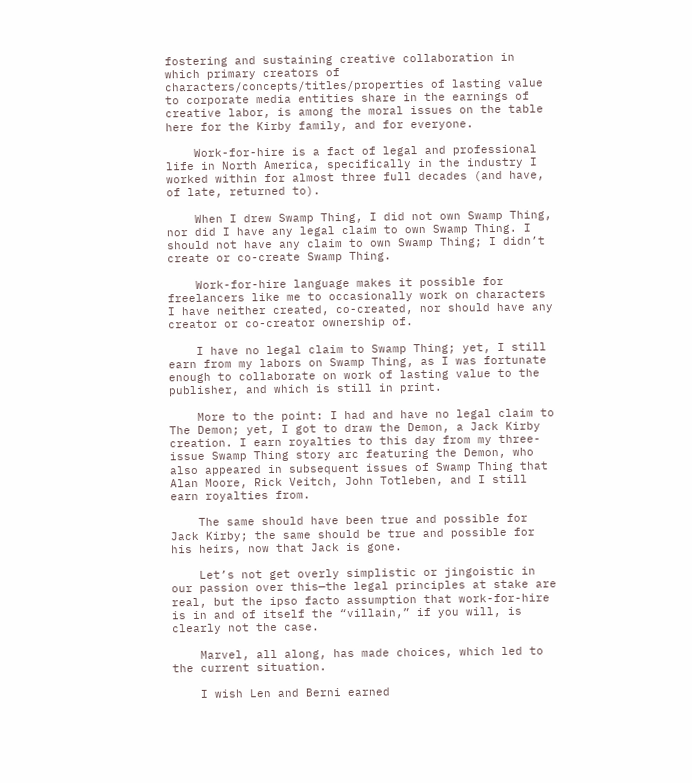fostering and sustaining creative collaboration in which primary creators of characters/concepts/titles/properties of lasting value to corporate media entities share in the earnings of creative labor, is among the moral issues on the table here for the Kirby family, and for everyone.

    Work-for-hire is a fact of legal and professional life in North America, specifically in the industry I worked within for almost three full decades (and have, of late, returned to).

    When I drew Swamp Thing, I did not own Swamp Thing, nor did I have any legal claim to own Swamp Thing. I should not have any claim to own Swamp Thing; I didn’t create or co-create Swamp Thing.

    Work-for-hire language makes it possible for freelancers like me to occasionally work on characters I have neither created, co-created, nor should have any creator or co-creator ownership of.

    I have no legal claim to Swamp Thing; yet, I still earn from my labors on Swamp Thing, as I was fortunate enough to collaborate on work of lasting value to the publisher, and which is still in print.

    More to the point: I had and have no legal claim to The Demon; yet, I got to draw the Demon, a Jack Kirby creation. I earn royalties to this day from my three-issue Swamp Thing story arc featuring the Demon, who also appeared in subsequent issues of Swamp Thing that Alan Moore, Rick Veitch, John Totleben, and I still earn royalties from.

    The same should have been true and possible for Jack Kirby; the same should be true and possible for his heirs, now that Jack is gone.

    Let’s not get overly simplistic or jingoistic in our passion over this—the legal principles at stake are real, but the ipso facto assumption that work-for-hire is in and of itself the “villain,” if you will, is clearly not the case.

    Marvel, all along, has made choices, which led to the current situation.

    I wish Len and Berni earned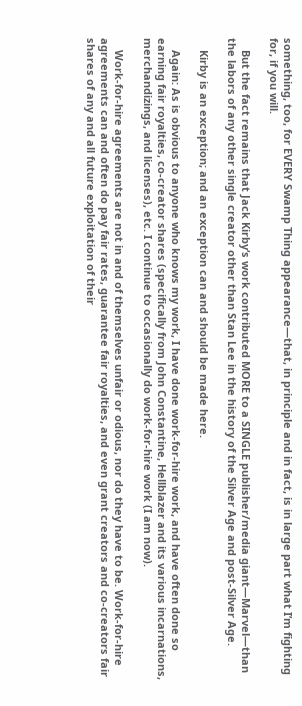something, too, for EVERY Swamp Thing appearance—that, in principle and in fact, is in large part what I’m fighting for, if you will.

    But the fact remains that Jack Kirby‘s work contributed MORE to a SINGLE publisher/media giant—Marvel—than the labors of any other single creator other than Stan Lee in the history of the Silver Age and post-Silver Age.

    Kirby is an exception; and an exception can and should be made here.

    Again: As is obvious to anyone who knows my work, I have done work-for-hire work, and have often done so earning fair royalties, co-creator shares (specifically from John Constantine, Hellblazer and its various incarnations, merchandizings, and licenses), etc. I continue to occasionally do work-for-hire work (I am now).

    Work-for-hire agreements are not in and of themselves unfair or odious, nor do they have to be. Work-for-hire agreements can and often do pay fair rates, guarantee fair royalties, and even grant creators and co-creators fair shares of any and all future exploitation of their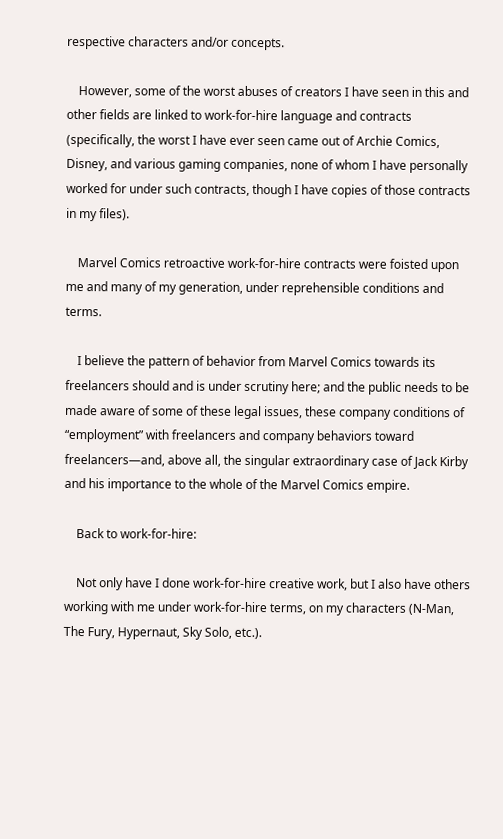respective characters and/or concepts.

    However, some of the worst abuses of creators I have seen in this and other fields are linked to work-for-hire language and contracts (specifically, the worst I have ever seen came out of Archie Comics, Disney, and various gaming companies, none of whom I have personally worked for under such contracts, though I have copies of those contracts in my files).

    Marvel Comics retroactive work-for-hire contracts were foisted upon me and many of my generation, under reprehensible conditions and terms.

    I believe the pattern of behavior from Marvel Comics towards its freelancers should and is under scrutiny here; and the public needs to be made aware of some of these legal issues, these company conditions of “employment” with freelancers and company behaviors toward freelancers—and, above all, the singular extraordinary case of Jack Kirby and his importance to the whole of the Marvel Comics empire.

    Back to work-for-hire:

    Not only have I done work-for-hire creative work, but I also have others working with me under work-for-hire terms, on my characters (N-Man, The Fury, Hypernaut, Sky Solo, etc.).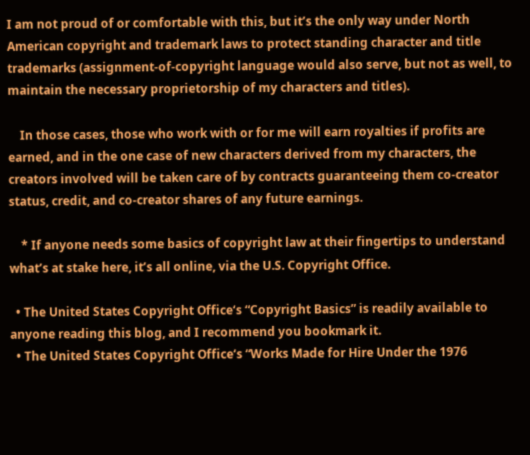I am not proud of or comfortable with this, but it’s the only way under North American copyright and trademark laws to protect standing character and title trademarks (assignment-of-copyright language would also serve, but not as well, to maintain the necessary proprietorship of my characters and titles).

    In those cases, those who work with or for me will earn royalties if profits are earned, and in the one case of new characters derived from my characters, the creators involved will be taken care of by contracts guaranteeing them co-creator status, credit, and co-creator shares of any future earnings.

    * If anyone needs some basics of copyright law at their fingertips to understand what’s at stake here, it’s all online, via the U.S. Copyright Office.

  • The United States Copyright Office‘s “Copyright Basics” is readily available to anyone reading this blog, and I recommend you bookmark it.
  • The United States Copyright Office‘s “Works Made for Hire Under the 1976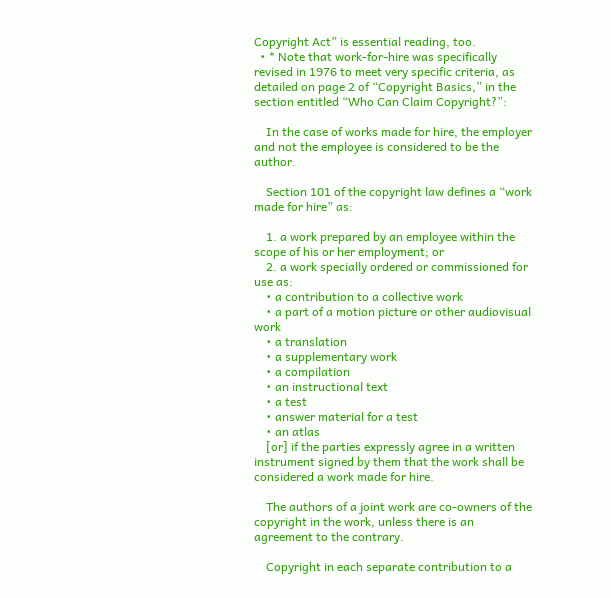Copyright Act” is essential reading, too.
  • * Note that work-for-hire was specifically revised in 1976 to meet very specific criteria, as detailed on page 2 of “Copyright Basics,” in the section entitled “Who Can Claim Copyright?”:

    In the case of works made for hire, the employer and not the employee is considered to be the author.

    Section 101 of the copyright law defines a “work made for hire” as:

    1. a work prepared by an employee within the scope of his or her employment; or
    2. a work specially ordered or commissioned for use as:
    • a contribution to a collective work
    • a part of a motion picture or other audiovisual work
    • a translation
    • a supplementary work
    • a compilation
    • an instructional text
    • a test
    • answer material for a test
    • an atlas
    [or] if the parties expressly agree in a written instrument signed by them that the work shall be considered a work made for hire.

    The authors of a joint work are co-owners of the copyright in the work, unless there is an agreement to the contrary.

    Copyright in each separate contribution to a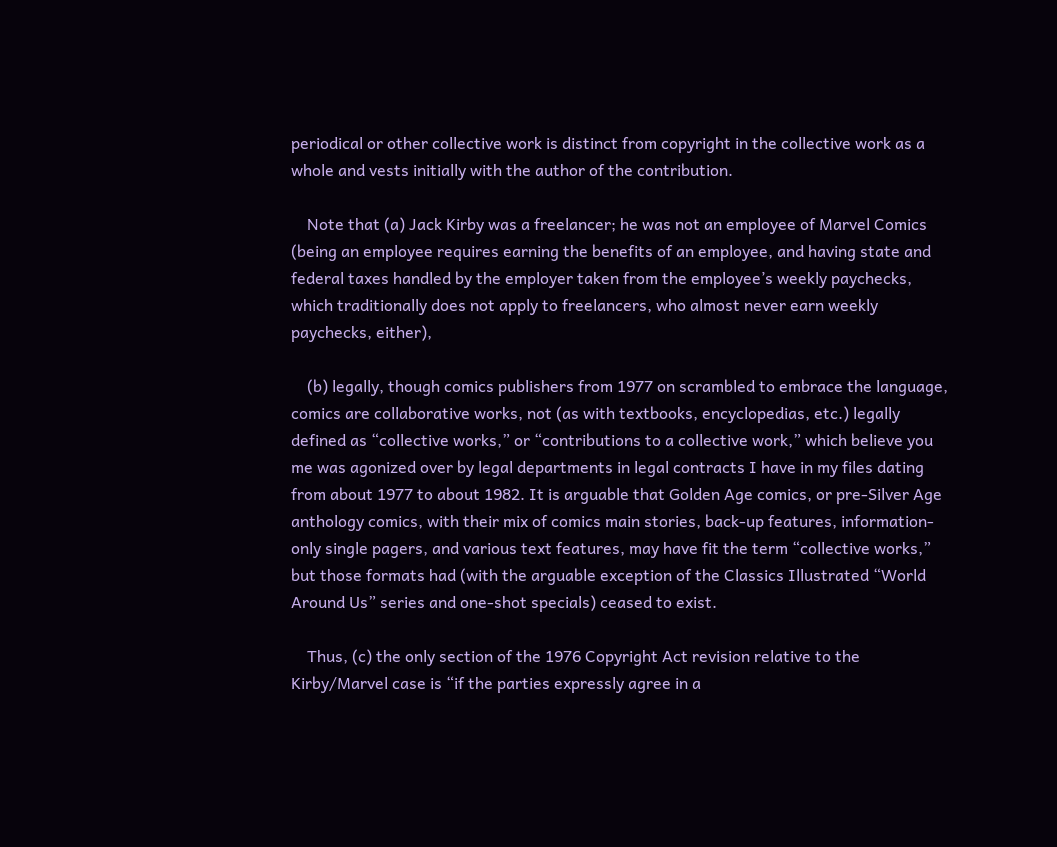periodical or other collective work is distinct from copyright in the collective work as a whole and vests initially with the author of the contribution.

    Note that (a) Jack Kirby was a freelancer; he was not an employee of Marvel Comics (being an employee requires earning the benefits of an employee, and having state and federal taxes handled by the employer taken from the employee’s weekly paychecks, which traditionally does not apply to freelancers, who almost never earn weekly paychecks, either),

    (b) legally, though comics publishers from 1977 on scrambled to embrace the language, comics are collaborative works, not (as with textbooks, encyclopedias, etc.) legally defined as “collective works,” or “contributions to a collective work,” which believe you me was agonized over by legal departments in legal contracts I have in my files dating from about 1977 to about 1982. It is arguable that Golden Age comics, or pre-Silver Age anthology comics, with their mix of comics main stories, back-up features, information-only single pagers, and various text features, may have fit the term “collective works,” but those formats had (with the arguable exception of the Classics Illustrated “World Around Us” series and one-shot specials) ceased to exist.

    Thus, (c) the only section of the 1976 Copyright Act revision relative to the Kirby/Marvel case is “if the parties expressly agree in a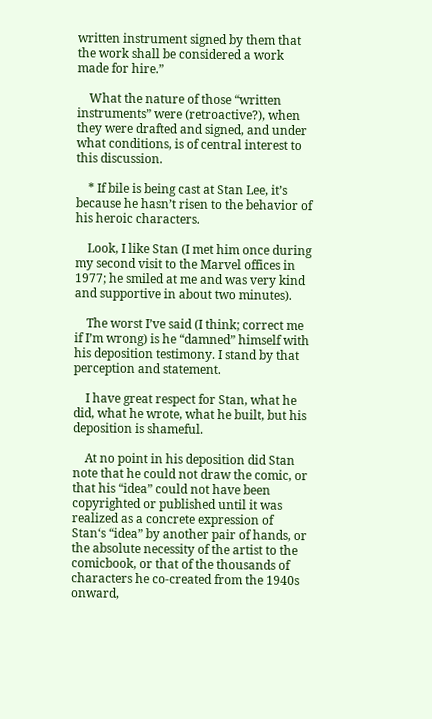written instrument signed by them that the work shall be considered a work made for hire.”

    What the nature of those “written instruments” were (retroactive?), when they were drafted and signed, and under what conditions, is of central interest to this discussion.

    * If bile is being cast at Stan Lee, it’s because he hasn’t risen to the behavior of his heroic characters.

    Look, I like Stan (I met him once during my second visit to the Marvel offices in 1977; he smiled at me and was very kind and supportive in about two minutes).

    The worst I’ve said (I think; correct me if I’m wrong) is he “damned” himself with his deposition testimony. I stand by that perception and statement.

    I have great respect for Stan, what he did, what he wrote, what he built, but his deposition is shameful.

    At no point in his deposition did Stan note that he could not draw the comic, or that his “idea” could not have been copyrighted or published until it was realized as a concrete expression of Stan‘s “idea” by another pair of hands, or the absolute necessity of the artist to the comicbook, or that of the thousands of characters he co-created from the 1940s onward,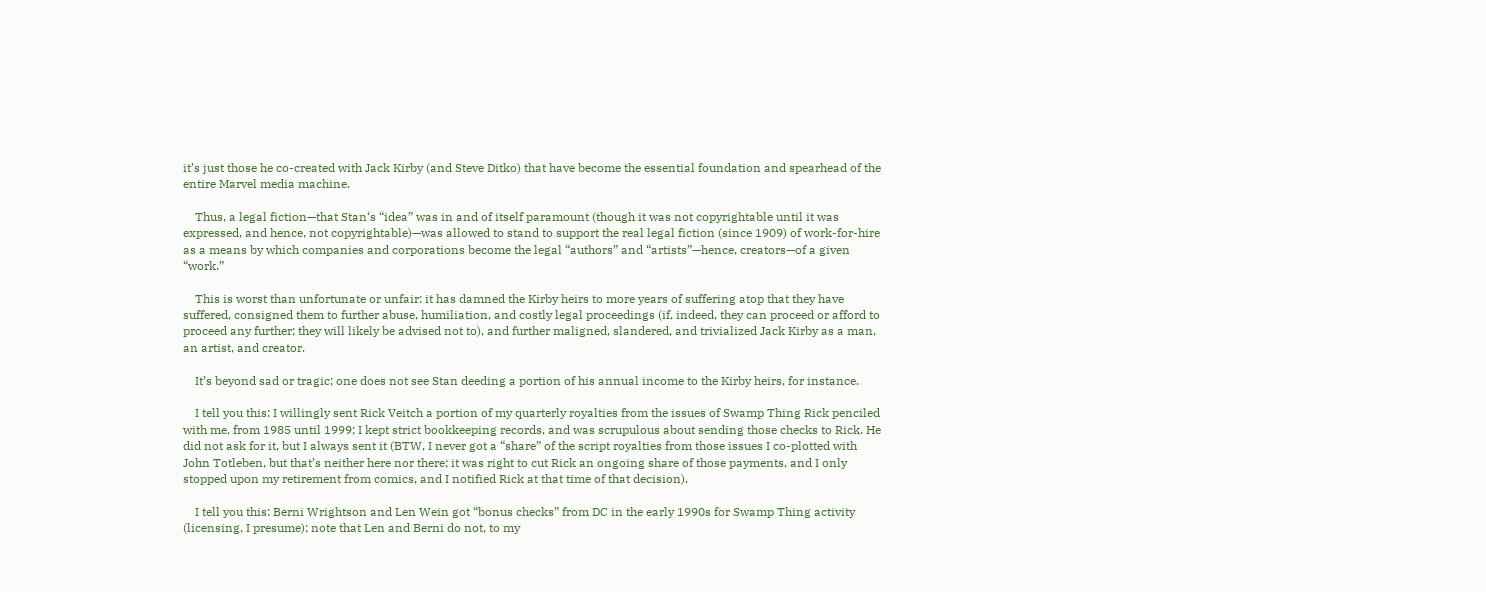it’s just those he co-created with Jack Kirby (and Steve Ditko) that have become the essential foundation and spearhead of the entire Marvel media machine.

    Thus, a legal fiction—that Stan‘s “idea” was in and of itself paramount (though it was not copyrightable until it was expressed, and hence, not copyrightable)—was allowed to stand to support the real legal fiction (since 1909) of work-for-hire as a means by which companies and corporations become the legal “authors” and “artists”—hence, creators—of a given “work.”

    This is worst than unfortunate or unfair: it has damned the Kirby heirs to more years of suffering atop that they have suffered, consigned them to further abuse, humiliation, and costly legal proceedings (if, indeed, they can proceed or afford to proceed any further; they will likely be advised not to), and further maligned, slandered, and trivialized Jack Kirby as a man, an artist, and creator.

    It’s beyond sad or tragic; one does not see Stan deeding a portion of his annual income to the Kirby heirs, for instance.

    I tell you this: I willingly sent Rick Veitch a portion of my quarterly royalties from the issues of Swamp Thing Rick penciled with me, from 1985 until 1999; I kept strict bookkeeping records, and was scrupulous about sending those checks to Rick. He did not ask for it, but I always sent it (BTW, I never got a “share” of the script royalties from those issues I co-plotted with John Totleben, but that’s neither here nor there; it was right to cut Rick an ongoing share of those payments, and I only stopped upon my retirement from comics, and I notified Rick at that time of that decision).

    I tell you this: Berni Wrightson and Len Wein got “bonus checks” from DC in the early 1990s for Swamp Thing activity (licensing, I presume); note that Len and Berni do not, to my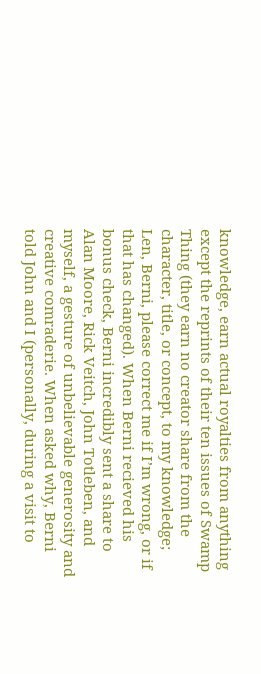knowledge, earn actual royalties from anything except the reprints of their ten issues of Swamp Thing (they earn no creator share from the character, title, or concept, to my knowledge; Len, Berni, please correct me if I’m wrong, or if that has changed). When Berni recieved his bonus check, Berni incredibly sent a share to Alan Moore, Rick Veitch, John Totleben, and myself, a gesture of unbelievable generosity and creative comraderie. When asked why, Berni told John and I (personally, during a visit to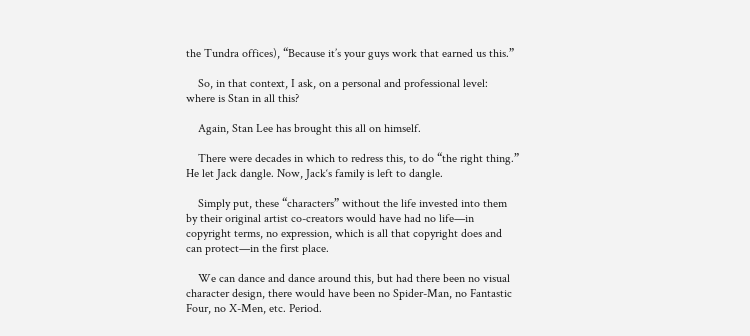the Tundra offices), “Because it’s your guys work that earned us this.”

    So, in that context, I ask, on a personal and professional level: where is Stan in all this?

    Again, Stan Lee has brought this all on himself.

    There were decades in which to redress this, to do “the right thing.” He let Jack dangle. Now, Jack‘s family is left to dangle.

    Simply put, these “characters” without the life invested into them by their original artist co-creators would have had no life—in copyright terms, no expression, which is all that copyright does and can protect—in the first place.

    We can dance and dance around this, but had there been no visual character design, there would have been no Spider-Man, no Fantastic Four, no X-Men, etc. Period.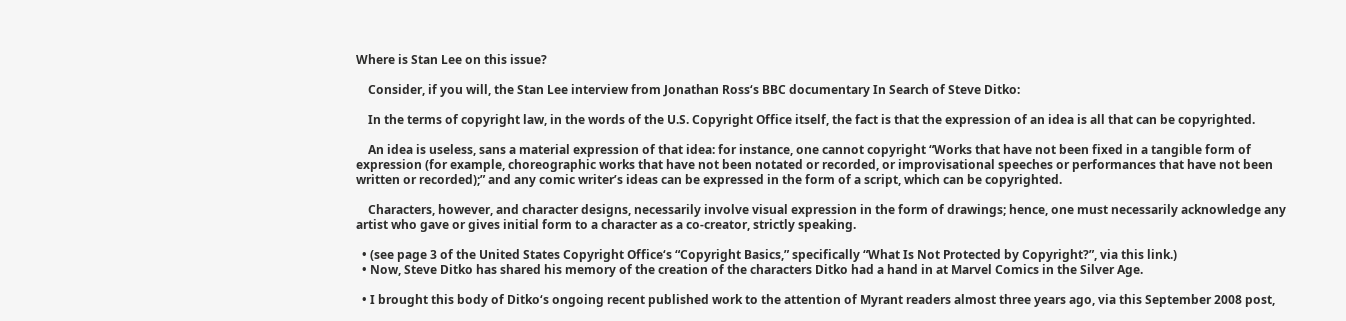Where is Stan Lee on this issue?

    Consider, if you will, the Stan Lee interview from Jonathan Ross‘s BBC documentary In Search of Steve Ditko:

    In the terms of copyright law, in the words of the U.S. Copyright Office itself, the fact is that the expression of an idea is all that can be copyrighted.

    An idea is useless, sans a material expression of that idea: for instance, one cannot copyright “Works that have not been fixed in a tangible form of expression (for example, choreographic works that have not been notated or recorded, or improvisational speeches or performances that have not been written or recorded);” and any comic writer’s ideas can be expressed in the form of a script, which can be copyrighted.

    Characters, however, and character designs, necessarily involve visual expression in the form of drawings; hence, one must necessarily acknowledge any artist who gave or gives initial form to a character as a co-creator, strictly speaking.

  • (see page 3 of the United States Copyright Office‘s “Copyright Basics,” specifically “What Is Not Protected by Copyright?”, via this link.)
  • Now, Steve Ditko has shared his memory of the creation of the characters Ditko had a hand in at Marvel Comics in the Silver Age.

  • I brought this body of Ditko‘s ongoing recent published work to the attention of Myrant readers almost three years ago, via this September 2008 post,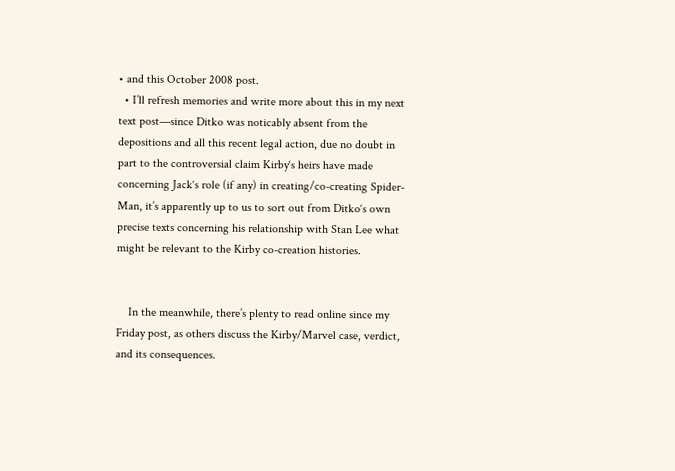• and this October 2008 post.
  • I’ll refresh memories and write more about this in my next text post—since Ditko was noticably absent from the depositions and all this recent legal action, due no doubt in part to the controversial claim Kirby‘s heirs have made concerning Jack‘s role (if any) in creating/co-creating Spider-Man, it’s apparently up to us to sort out from Ditko‘s own precise texts concerning his relationship with Stan Lee what might be relevant to the Kirby co-creation histories.


    In the meanwhile, there’s plenty to read online since my Friday post, as others discuss the Kirby/Marvel case, verdict, and its consequences.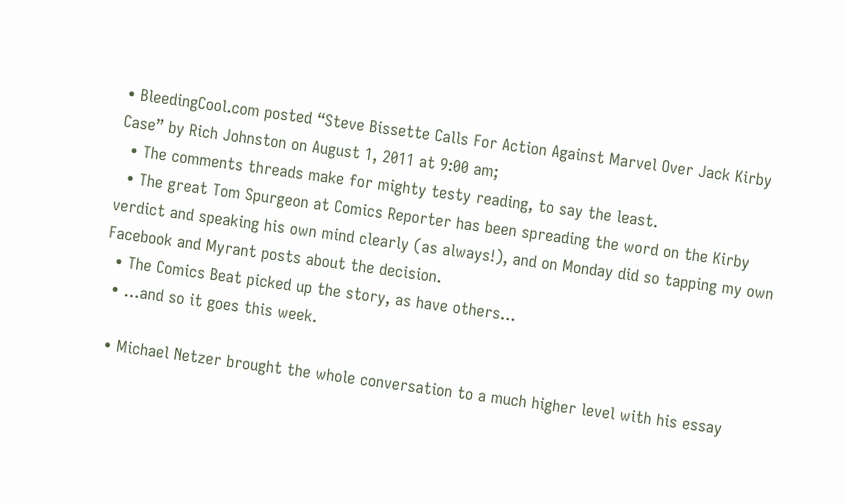• BleedingCool.com posted “Steve Bissette Calls For Action Against Marvel Over Jack Kirby Case” by Rich Johnston on August 1, 2011 at 9:00 am;
  • The comments threads make for mighty testy reading, to say the least.
  • The great Tom Spurgeon at Comics Reporter has been spreading the word on the Kirby verdict and speaking his own mind clearly (as always!), and on Monday did so tapping my own Facebook and Myrant posts about the decision.
  • The Comics Beat picked up the story, as have others…
  • …and so it goes this week.

  • Michael Netzer brought the whole conversation to a much higher level with his essay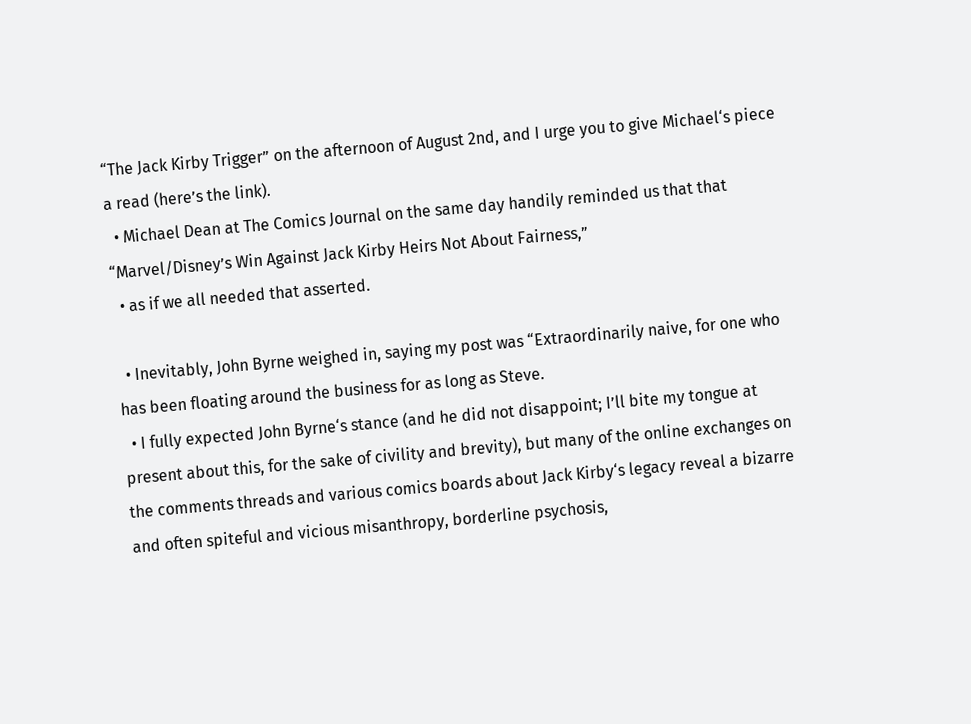“The Jack Kirby Trigger” on the afternoon of August 2nd, and I urge you to give Michael‘s piece a read (here’s the link).
  • Michael Dean at The Comics Journal on the same day handily reminded us that that “Marvel/Disney’s Win Against Jack Kirby Heirs Not About Fairness,”
  • as if we all needed that asserted.

  • Inevitably, John Byrne weighed in, saying my post was “Extraordinarily naive, for one who has been floating around the business for as long as Steve.
  • I fully expected John Byrne‘s stance (and he did not disappoint; I’ll bite my tongue at present about this, for the sake of civility and brevity), but many of the online exchanges on the comments threads and various comics boards about Jack Kirby‘s legacy reveal a bizarre and often spiteful and vicious misanthropy, borderline psychosis,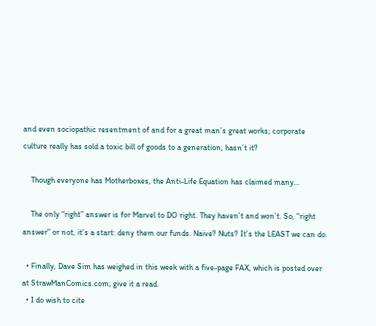and even sociopathic resentment of and for a great man’s great works; corporate culture really has sold a toxic bill of goods to a generation, hasn’t it?

    Though everyone has Motherboxes, the Anti-Life Equation has claimed many…

    The only “right” answer is for Marvel to DO right. They haven’t and won’t. So, “right answer” or not, it’s a start: deny them our funds. Naive? Nuts? It’s the LEAST we can do.

  • Finally, Dave Sim has weighed in this week with a five-page FAX, which is posted over at StrawManComics.com; give it a read.
  • I do wish to cite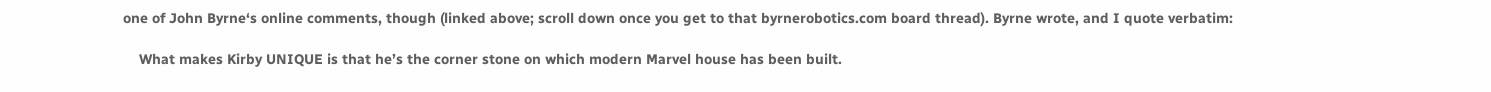one of John Byrne‘s online comments, though (linked above; scroll down once you get to that byrnerobotics.com board thread). Byrne wrote, and I quote verbatim:

    What makes Kirby UNIQUE is that he’s the corner stone on which modern Marvel house has been built.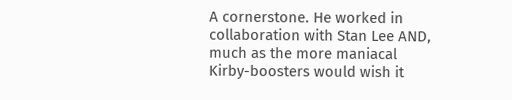A cornerstone. He worked in collaboration with Stan Lee AND, much as the more maniacal Kirby-boosters would wish it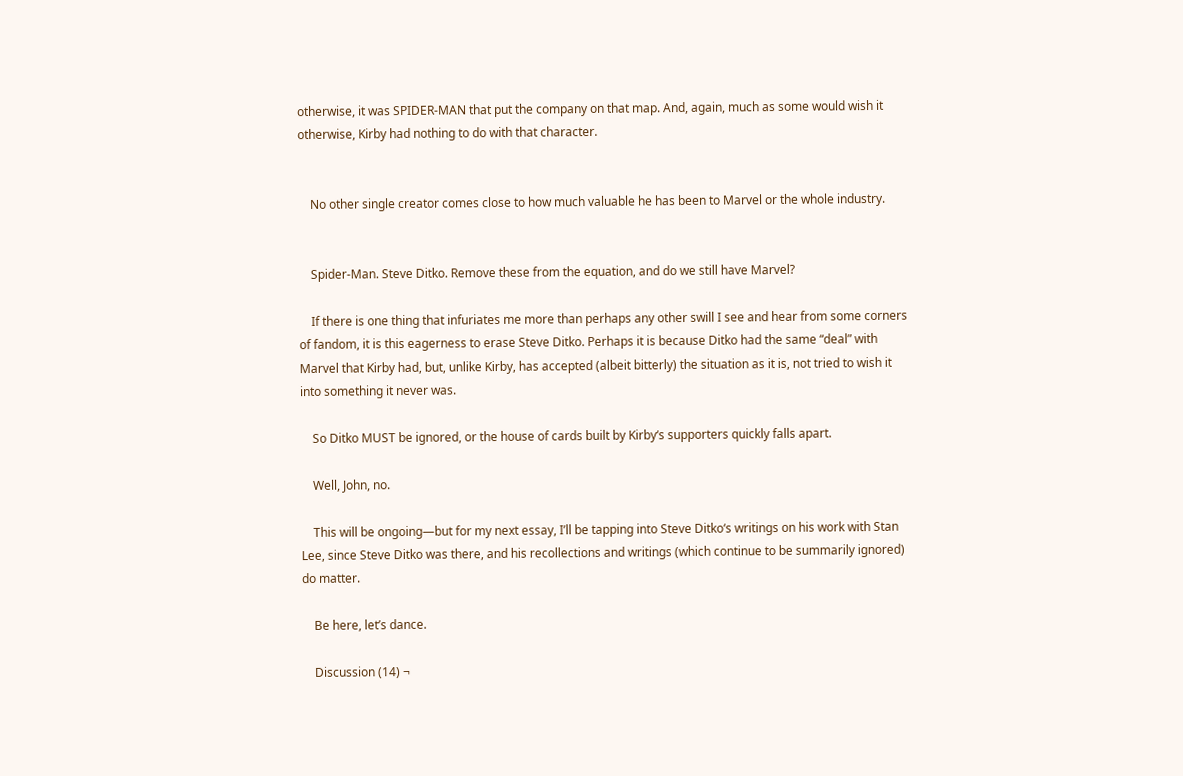otherwise, it was SPIDER-MAN that put the company on that map. And, again, much as some would wish it otherwise, Kirby had nothing to do with that character.


    No other single creator comes close to how much valuable he has been to Marvel or the whole industry.


    Spider-Man. Steve Ditko. Remove these from the equation, and do we still have Marvel?

    If there is one thing that infuriates me more than perhaps any other swill I see and hear from some corners of fandom, it is this eagerness to erase Steve Ditko. Perhaps it is because Ditko had the same “deal” with Marvel that Kirby had, but, unlike Kirby, has accepted (albeit bitterly) the situation as it is, not tried to wish it into something it never was.

    So Ditko MUST be ignored, or the house of cards built by Kirby‘s supporters quickly falls apart.

    Well, John, no.

    This will be ongoing—but for my next essay, I’ll be tapping into Steve Ditko‘s writings on his work with Stan Lee, since Steve Ditko was there, and his recollections and writings (which continue to be summarily ignored) do matter.

    Be here, let’s dance.

    Discussion (14) ¬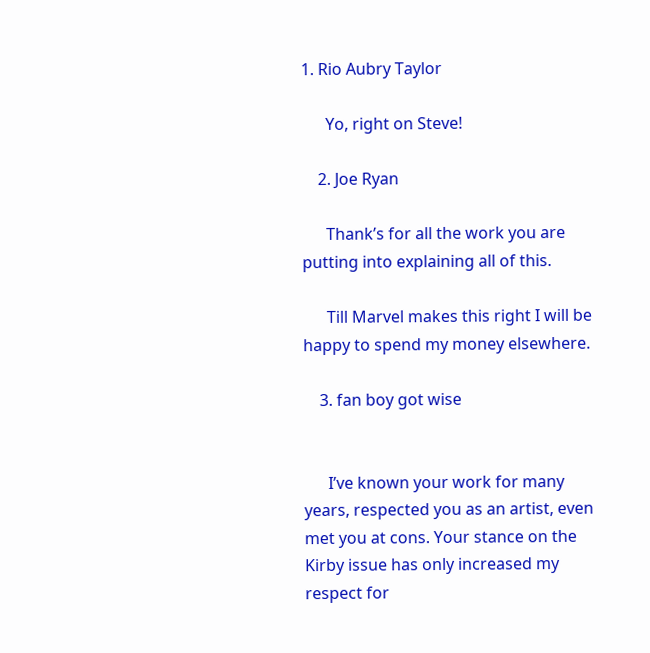1. Rio Aubry Taylor

      Yo, right on Steve!

    2. Joe Ryan

      Thank’s for all the work you are putting into explaining all of this.

      Till Marvel makes this right I will be happy to spend my money elsewhere.

    3. fan boy got wise


      I’ve known your work for many years, respected you as an artist, even met you at cons. Your stance on the Kirby issue has only increased my respect for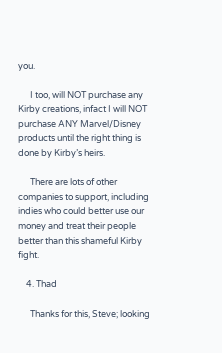you.

      I too, will NOT purchase any Kirby creations, infact I will NOT purchase ANY Marvel/Disney products until the right thing is done by Kirby’s heirs.

      There are lots of other companies to support, including indies who could better use our money and treat their people better than this shameful Kirby fight.

    4. Thad

      Thanks for this, Steve; looking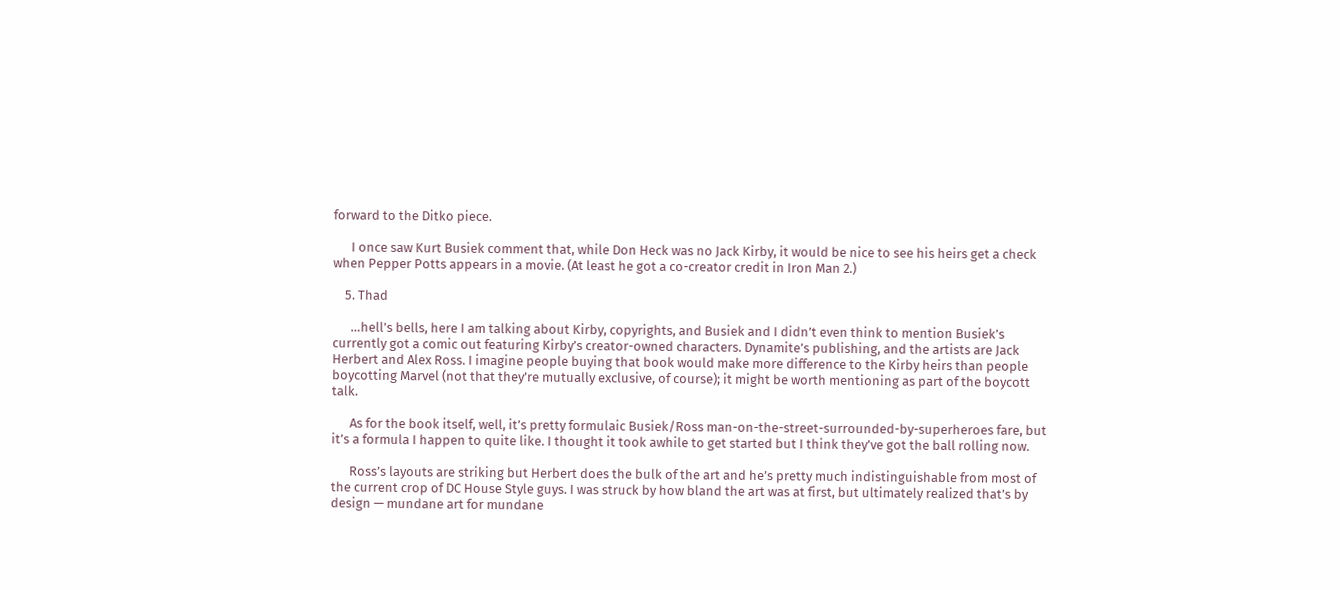forward to the Ditko piece.

      I once saw Kurt Busiek comment that, while Don Heck was no Jack Kirby, it would be nice to see his heirs get a check when Pepper Potts appears in a movie. (At least he got a co-creator credit in Iron Man 2.)

    5. Thad

      …hell’s bells, here I am talking about Kirby, copyrights, and Busiek and I didn’t even think to mention Busiek’s currently got a comic out featuring Kirby’s creator-owned characters. Dynamite’s publishing, and the artists are Jack Herbert and Alex Ross. I imagine people buying that book would make more difference to the Kirby heirs than people boycotting Marvel (not that they’re mutually exclusive, of course); it might be worth mentioning as part of the boycott talk.

      As for the book itself, well, it’s pretty formulaic Busiek/Ross man-on-the-street-surrounded-by-superheroes fare, but it’s a formula I happen to quite like. I thought it took awhile to get started but I think they’ve got the ball rolling now.

      Ross’s layouts are striking but Herbert does the bulk of the art and he’s pretty much indistinguishable from most of the current crop of DC House Style guys. I was struck by how bland the art was at first, but ultimately realized that’s by design — mundane art for mundane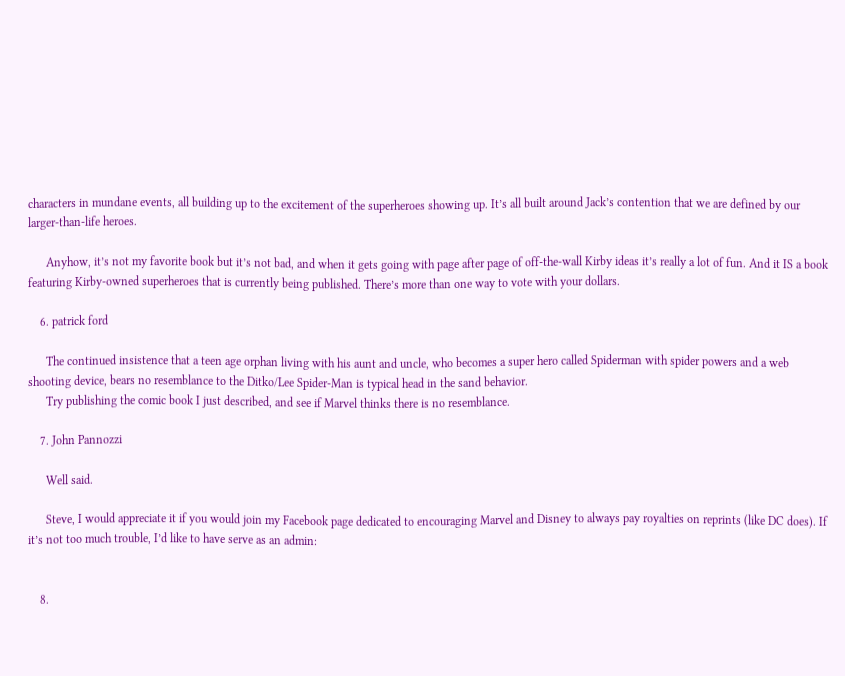characters in mundane events, all building up to the excitement of the superheroes showing up. It’s all built around Jack’s contention that we are defined by our larger-than-life heroes.

      Anyhow, it’s not my favorite book but it’s not bad, and when it gets going with page after page of off-the-wall Kirby ideas it’s really a lot of fun. And it IS a book featuring Kirby-owned superheroes that is currently being published. There’s more than one way to vote with your dollars.

    6. patrick ford

      The continued insistence that a teen age orphan living with his aunt and uncle, who becomes a super hero called Spiderman with spider powers and a web shooting device, bears no resemblance to the Ditko/Lee Spider-Man is typical head in the sand behavior.
      Try publishing the comic book I just described, and see if Marvel thinks there is no resemblance.

    7. John Pannozzi

      Well said.

      Steve, I would appreciate it if you would join my Facebook page dedicated to encouraging Marvel and Disney to always pay royalties on reprints (like DC does). If it’s not too much trouble, I’d like to have serve as an admin:


    8.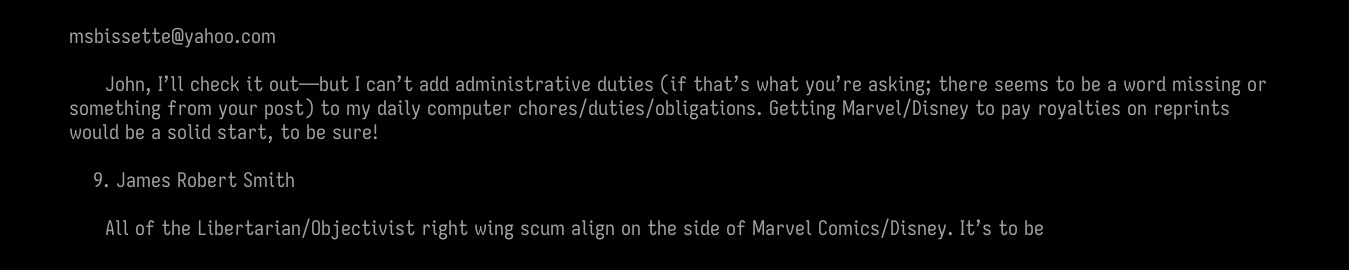msbissette@yahoo.com

      John, I’ll check it out—but I can’t add administrative duties (if that’s what you’re asking; there seems to be a word missing or something from your post) to my daily computer chores/duties/obligations. Getting Marvel/Disney to pay royalties on reprints would be a solid start, to be sure!

    9. James Robert Smith

      All of the Libertarian/Objectivist right wing scum align on the side of Marvel Comics/Disney. It’s to be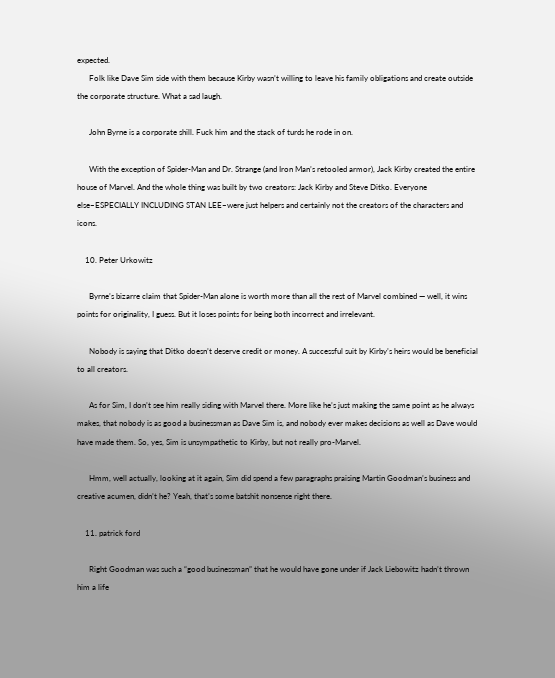expected.
      Folk like Dave Sim side with them because Kirby wasn’t willing to leave his family obligations and create outside the corporate structure. What a sad laugh.

      John Byrne is a corporate shill. Fuck him and the stack of turds he rode in on.

      With the exception of Spider-Man and Dr. Strange (and Iron Man’s retooled armor), Jack Kirby created the entire house of Marvel. And the whole thing was built by two creators: Jack Kirby and Steve Ditko. Everyone else–ESPECIALLY INCLUDING STAN LEE–were just helpers and certainly not the creators of the characters and icons.

    10. Peter Urkowitz

      Byrne’s bizarre claim that Spider-Man alone is worth more than all the rest of Marvel combined — well, it wins points for originality, I guess. But it loses points for being both incorrect and irrelevant.

      Nobody is saying that Ditko doesn’t deserve credit or money. A successful suit by Kirby’s heirs would be beneficial to all creators.

      As for Sim, I don’t see him really siding with Marvel there. More like he’s just making the same point as he always makes, that nobody is as good a businessman as Dave Sim is, and nobody ever makes decisions as well as Dave would have made them. So, yes, Sim is unsympathetic to Kirby, but not really pro-Marvel.

      Hmm, well actually, looking at it again, Sim did spend a few paragraphs praising Martin Goodman’s business and creative acumen, didn’t he? Yeah, that’s some batshit nonsense right there.

    11. patrick ford

      Right Goodman was such a “good businessman” that he would have gone under if Jack Liebowitz hadn’t thrown him a life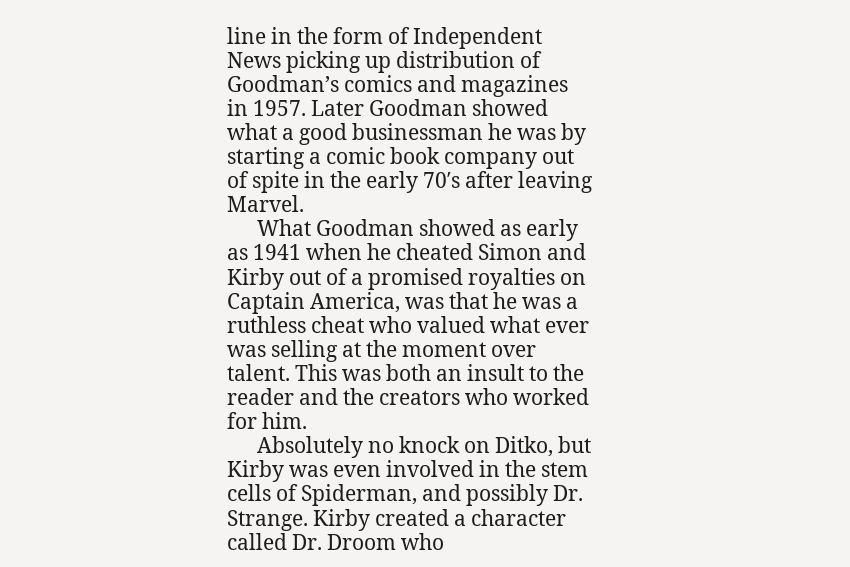line in the form of Independent News picking up distribution of Goodman’s comics and magazines in 1957. Later Goodman showed what a good businessman he was by starting a comic book company out of spite in the early 70′s after leaving Marvel.
      What Goodman showed as early as 1941 when he cheated Simon and Kirby out of a promised royalties on Captain America, was that he was a ruthless cheat who valued what ever was selling at the moment over talent. This was both an insult to the reader and the creators who worked for him.
      Absolutely no knock on Ditko, but Kirby was even involved in the stem cells of Spiderman, and possibly Dr. Strange. Kirby created a character called Dr. Droom who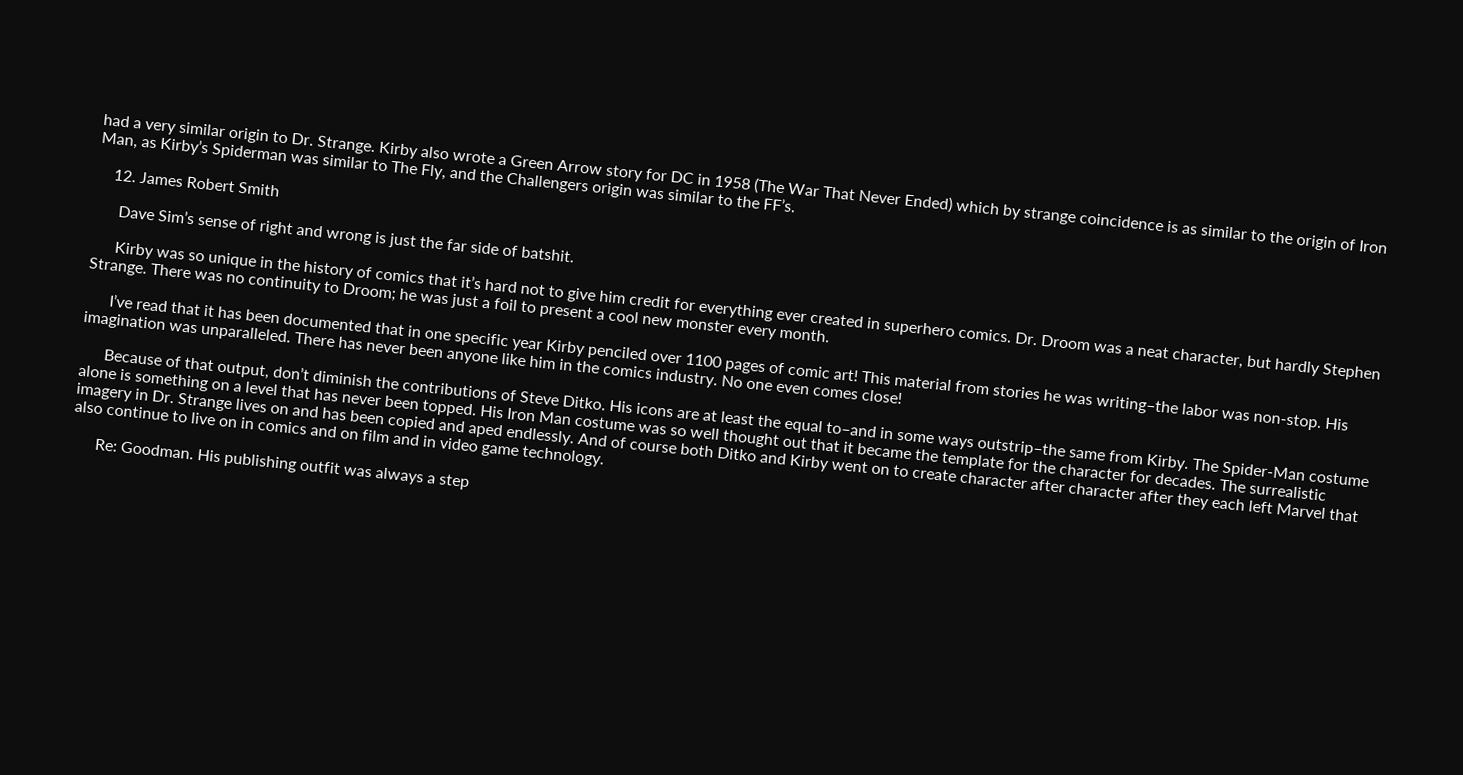had a very similar origin to Dr. Strange. Kirby also wrote a Green Arrow story for DC in 1958 (The War That Never Ended) which by strange coincidence is as similar to the origin of Iron Man, as Kirby’s Spiderman was similar to The Fly, and the Challengers origin was similar to the FF’s.

    12. James Robert Smith

      Dave Sim’s sense of right and wrong is just the far side of batshit.

      Kirby was so unique in the history of comics that it’s hard not to give him credit for everything ever created in superhero comics. Dr. Droom was a neat character, but hardly Stephen Strange. There was no continuity to Droom; he was just a foil to present a cool new monster every month.

      I’ve read that it has been documented that in one specific year Kirby penciled over 1100 pages of comic art! This material from stories he was writing–the labor was non-stop. His imagination was unparalleled. There has never been anyone like him in the comics industry. No one even comes close!

      Because of that output, don’t diminish the contributions of Steve Ditko. His icons are at least the equal to–and in some ways outstrip–the same from Kirby. The Spider-Man costume alone is something on a level that has never been topped. His Iron Man costume was so well thought out that it became the template for the character for decades. The surrealistic imagery in Dr. Strange lives on and has been copied and aped endlessly. And of course both Ditko and Kirby went on to create character after character after they each left Marvel that also continue to live on in comics and on film and in video game technology.

      Re: Goodman. His publishing outfit was always a step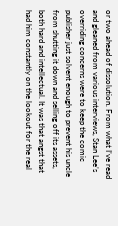or two ahead of dissolution. From what I’ve read and gleaned from various interviews, Stan Lee’s overriding concerns were to keep the comic publisher just solvent enough to prevent his uncle from shutting it down and selling off its assets, both hard and intellectual. It was that angst that had him constantly on the lookout for the real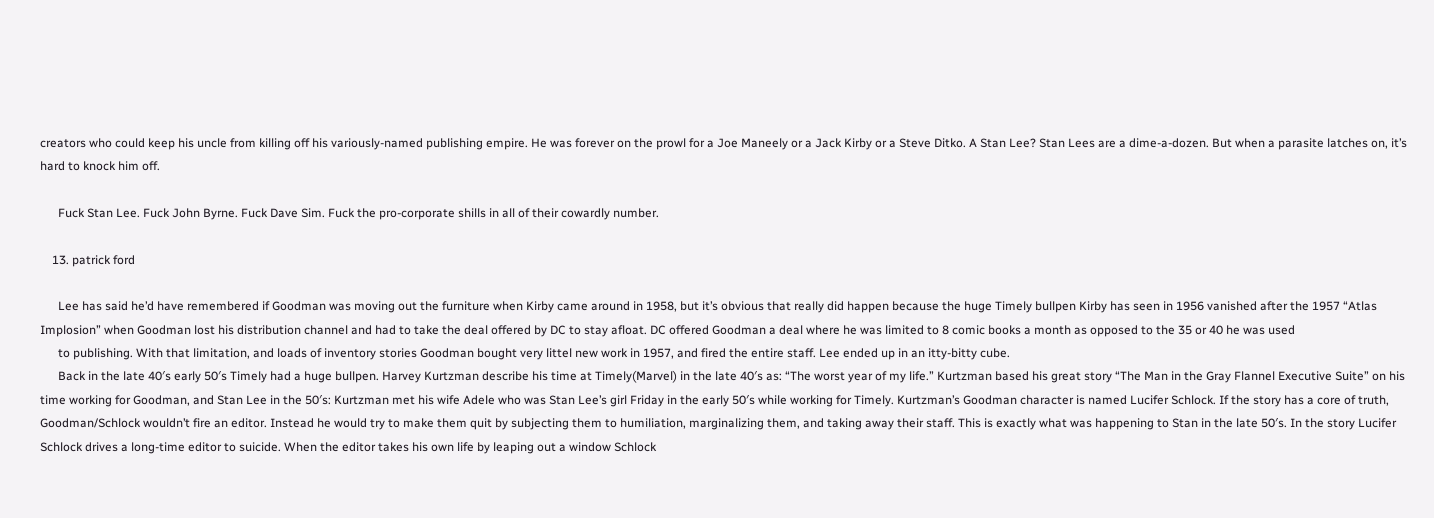creators who could keep his uncle from killing off his variously-named publishing empire. He was forever on the prowl for a Joe Maneely or a Jack Kirby or a Steve Ditko. A Stan Lee? Stan Lees are a dime-a-dozen. But when a parasite latches on, it’s hard to knock him off.

      Fuck Stan Lee. Fuck John Byrne. Fuck Dave Sim. Fuck the pro-corporate shills in all of their cowardly number.

    13. patrick ford

      Lee has said he’d have remembered if Goodman was moving out the furniture when Kirby came around in 1958, but it’s obvious that really did happen because the huge Timely bullpen Kirby has seen in 1956 vanished after the 1957 “Atlas Implosion” when Goodman lost his distribution channel and had to take the deal offered by DC to stay afloat. DC offered Goodman a deal where he was limited to 8 comic books a month as opposed to the 35 or 40 he was used
      to publishing. With that limitation, and loads of inventory stories Goodman bought very littel new work in 1957, and fired the entire staff. Lee ended up in an itty-bitty cube.
      Back in the late 40′s early 50′s Timely had a huge bullpen. Harvey Kurtzman describe his time at Timely(Marvel) in the late 40′s as: “The worst year of my life.” Kurtzman based his great story “The Man in the Gray Flannel Executive Suite” on his time working for Goodman, and Stan Lee in the 50′s: Kurtzman met his wife Adele who was Stan Lee’s girl Friday in the early 50′s while working for Timely. Kurtzman’s Goodman character is named Lucifer Schlock. If the story has a core of truth, Goodman/Schlock wouldn’t fire an editor. Instead he would try to make them quit by subjecting them to humiliation, marginalizing them, and taking away their staff. This is exactly what was happening to Stan in the late 50′s. In the story Lucifer Schlock drives a long-time editor to suicide. When the editor takes his own life by leaping out a window Schlock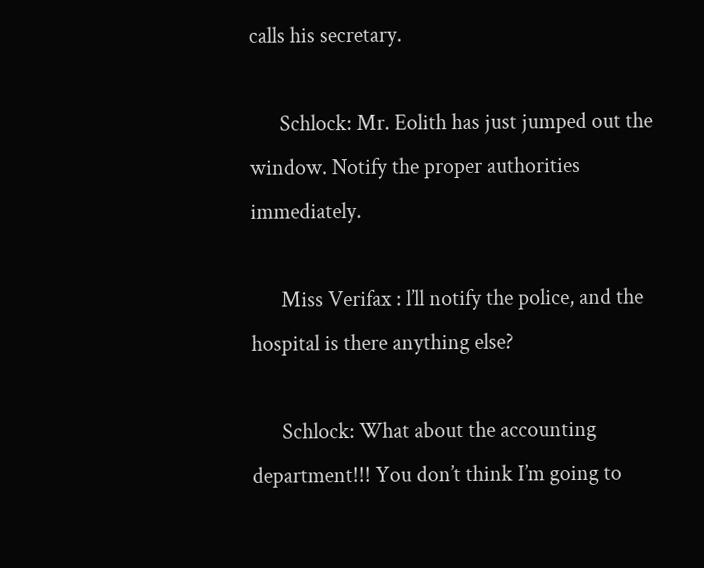calls his secretary.

      Schlock: Mr. Eolith has just jumped out the window. Notify the proper authorities immediately.

      Miss Verifax : l’ll notify the police, and the hospital is there anything else?

      Schlock: What about the accounting department!!! You don’t think I’m going to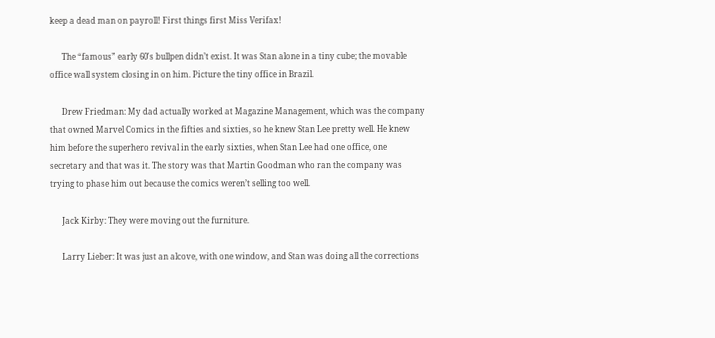keep a dead man on payroll! First things first Miss Verifax!

      The “famous” early 60′s bullpen didn’t exist. It was Stan alone in a tiny cube; the movable office wall system closing in on him. Picture the tiny office in Brazil.

      Drew Friedman: My dad actually worked at Magazine Management, which was the company that owned Marvel Comics in the fifties and sixties, so he knew Stan Lee pretty well. He knew him before the superhero revival in the early sixties, when Stan Lee had one office, one secretary and that was it. The story was that Martin Goodman who ran the company was trying to phase him out because the comics weren’t selling too well.

      Jack Kirby: They were moving out the furniture.

      Larry Lieber: It was just an alcove, with one window, and Stan was doing all the corrections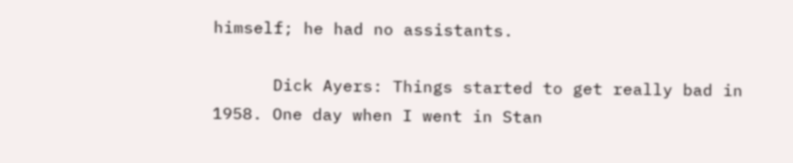himself; he had no assistants.

      Dick Ayers: Things started to get really bad in 1958. One day when I went in Stan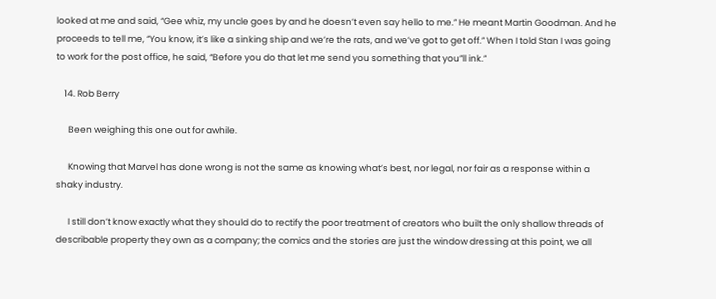looked at me and said, “Gee whiz, my uncle goes by and he doesn’t even say hello to me.” He meant Martin Goodman. And he proceeds to tell me, “You know, it’s like a sinking ship and we’re the rats, and we’ve got to get off.” When I told Stan I was going to work for the post office, he said, “Before you do that let me send you something that you”ll ink.”

    14. Rob Berry

      Been weighing this one out for awhile.

      Knowing that Marvel has done wrong is not the same as knowing what’s best, nor legal, nor fair as a response within a shaky industry.

      I still don’t know exactly what they should do to rectify the poor treatment of creators who built the only shallow threads of describable property they own as a company; the comics and the stories are just the window dressing at this point, we all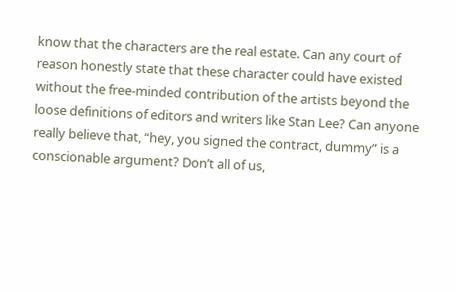know that the characters are the real estate. Can any court of reason honestly state that these character could have existed without the free-minded contribution of the artists beyond the loose definitions of editors and writers like Stan Lee? Can anyone really believe that, “hey, you signed the contract, dummy” is a conscionable argument? Don’t all of us,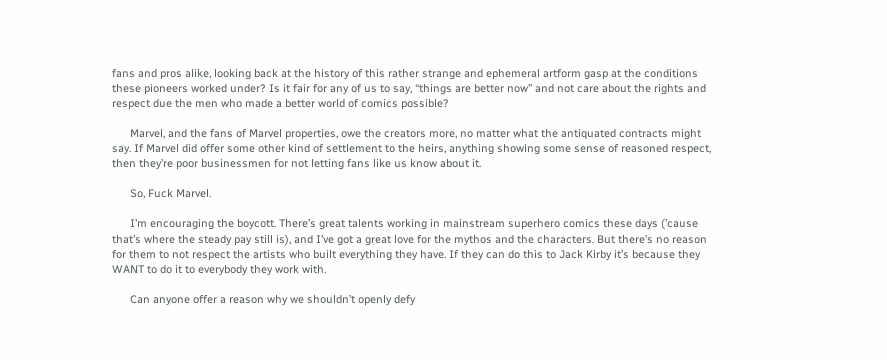fans and pros alike, looking back at the history of this rather strange and ephemeral artform gasp at the conditions these pioneers worked under? Is it fair for any of us to say, “things are better now” and not care about the rights and respect due the men who made a better world of comics possible?

      Marvel, and the fans of Marvel properties, owe the creators more, no matter what the antiquated contracts might say. If Marvel did offer some other kind of settlement to the heirs, anything showing some sense of reasoned respect, then they’re poor businessmen for not letting fans like us know about it.

      So, Fuck Marvel.

      I’m encouraging the boycott. There’s great talents working in mainstream superhero comics these days (’cause that’s where the steady pay still is), and I’ve got a great love for the mythos and the characters. But there’s no reason for them to not respect the artists who built everything they have. If they can do this to Jack Kirby it’s because they WANT to do it to everybody they work with.

      Can anyone offer a reason why we shouldn’t openly defy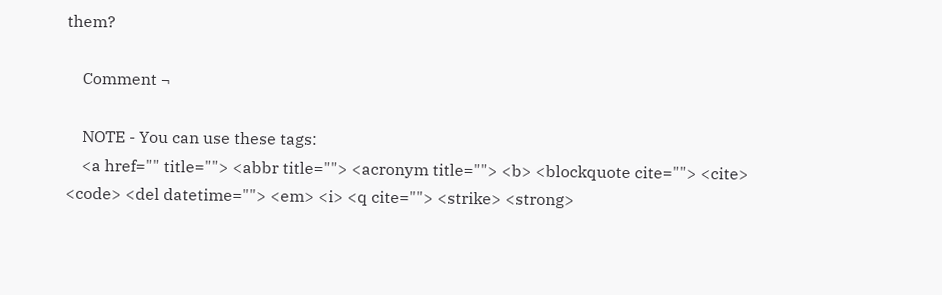them?

    Comment ¬

    NOTE - You can use these tags:
    <a href="" title=""> <abbr title=""> <acronym title=""> <b> <blockquote cite=""> <cite> <code> <del datetime=""> <em> <i> <q cite=""> <strike> <strong>